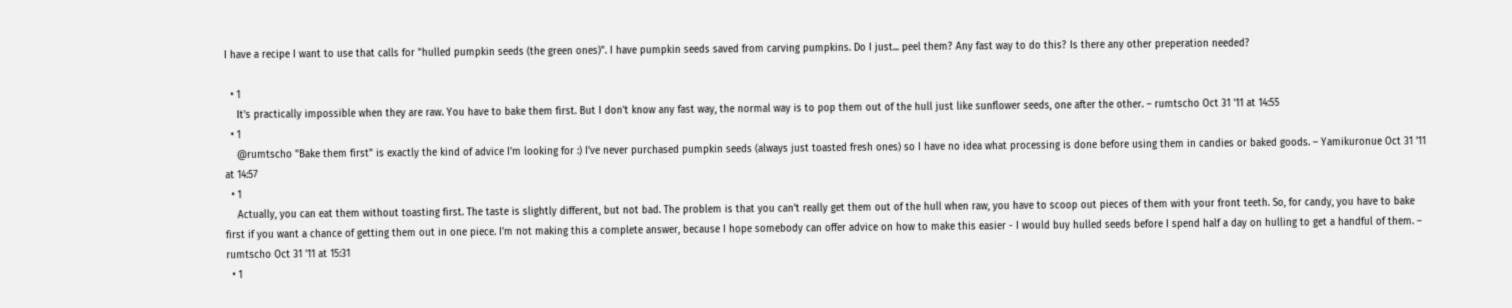I have a recipe I want to use that calls for "hulled pumpkin seeds (the green ones)". I have pumpkin seeds saved from carving pumpkins. Do I just... peel them? Any fast way to do this? Is there any other preperation needed?

  • 1
    It's practically impossible when they are raw. You have to bake them first. But I don't know any fast way, the normal way is to pop them out of the hull just like sunflower seeds, one after the other. – rumtscho Oct 31 '11 at 14:55
  • 1
    @rumtscho "Bake them first" is exactly the kind of advice I'm looking for :) I've never purchased pumpkin seeds (always just toasted fresh ones) so I have no idea what processing is done before using them in candies or baked goods. – Yamikuronue Oct 31 '11 at 14:57
  • 1
    Actually, you can eat them without toasting first. The taste is slightly different, but not bad. The problem is that you can't really get them out of the hull when raw, you have to scoop out pieces of them with your front teeth. So, for candy, you have to bake first if you want a chance of getting them out in one piece. I'm not making this a complete answer, because I hope somebody can offer advice on how to make this easier - I would buy hulled seeds before I spend half a day on hulling to get a handful of them. – rumtscho Oct 31 '11 at 15:31
  • 1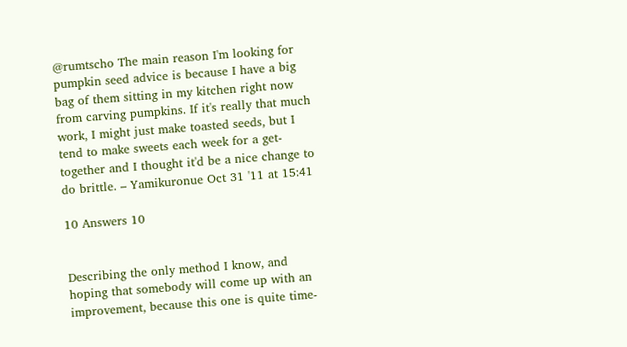@rumtscho The main reason I'm looking for pumpkin seed advice is because I have a big bag of them sitting in my kitchen right now from carving pumpkins. If it's really that much work, I might just make toasted seeds, but I tend to make sweets each week for a get-together and I thought it'd be a nice change to do brittle. – Yamikuronue Oct 31 '11 at 15:41

10 Answers 10


Describing the only method I know, and hoping that somebody will come up with an improvement, because this one is quite time-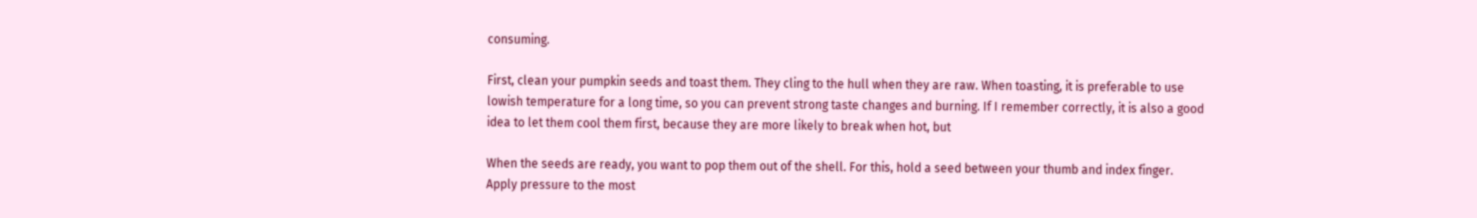consuming.

First, clean your pumpkin seeds and toast them. They cling to the hull when they are raw. When toasting, it is preferable to use lowish temperature for a long time, so you can prevent strong taste changes and burning. If I remember correctly, it is also a good idea to let them cool them first, because they are more likely to break when hot, but

When the seeds are ready, you want to pop them out of the shell. For this, hold a seed between your thumb and index finger. Apply pressure to the most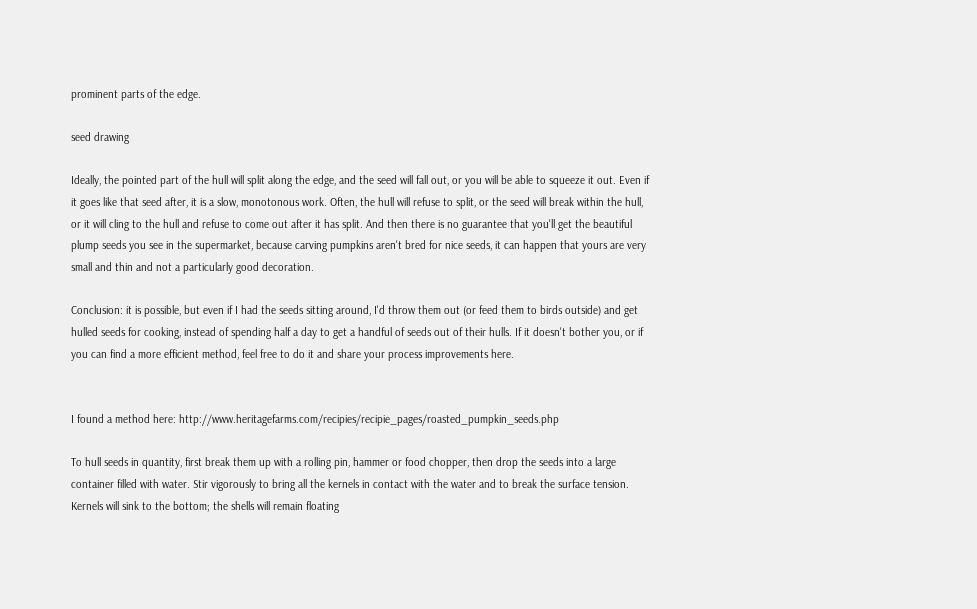prominent parts of the edge.

seed drawing

Ideally, the pointed part of the hull will split along the edge, and the seed will fall out, or you will be able to squeeze it out. Even if it goes like that seed after, it is a slow, monotonous work. Often, the hull will refuse to split, or the seed will break within the hull, or it will cling to the hull and refuse to come out after it has split. And then there is no guarantee that you'll get the beautiful plump seeds you see in the supermarket, because carving pumpkins aren't bred for nice seeds, it can happen that yours are very small and thin and not a particularly good decoration.

Conclusion: it is possible, but even if I had the seeds sitting around, I'd throw them out (or feed them to birds outside) and get hulled seeds for cooking, instead of spending half a day to get a handful of seeds out of their hulls. If it doesn't bother you, or if you can find a more efficient method, feel free to do it and share your process improvements here.


I found a method here: http://www.heritagefarms.com/recipies/recipie_pages/roasted_pumpkin_seeds.php

To hull seeds in quantity, first break them up with a rolling pin, hammer or food chopper, then drop the seeds into a large container filled with water. Stir vigorously to bring all the kernels in contact with the water and to break the surface tension. Kernels will sink to the bottom; the shells will remain floating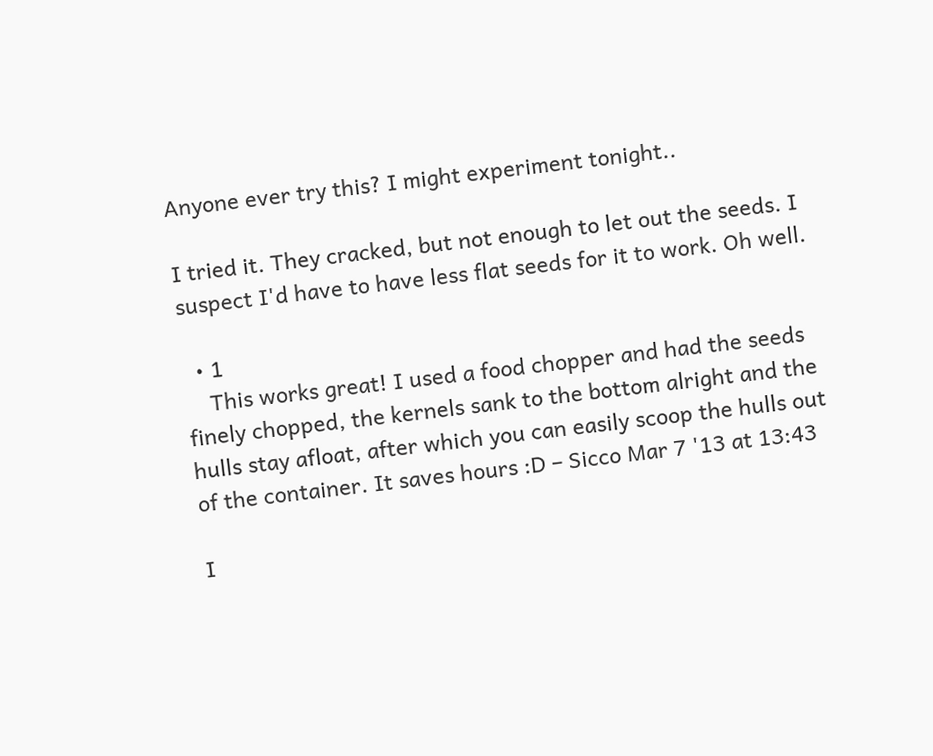Anyone ever try this? I might experiment tonight..

I tried it. They cracked, but not enough to let out the seeds. I suspect I'd have to have less flat seeds for it to work. Oh well.

  • 1
    This works great! I used a food chopper and had the seeds finely chopped, the kernels sank to the bottom alright and the hulls stay afloat, after which you can easily scoop the hulls out of the container. It saves hours :D – Sicco Mar 7 '13 at 13:43

I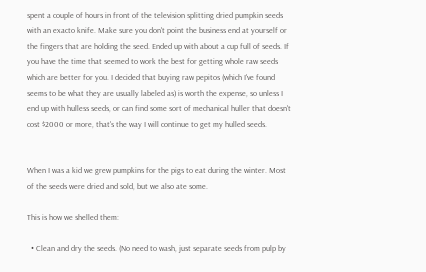spent a couple of hours in front of the television splitting dried pumpkin seeds with an exacto knife. Make sure you don't point the business end at yourself or the fingers that are holding the seed. Ended up with about a cup full of seeds. If you have the time that seemed to work the best for getting whole raw seeds which are better for you. I decided that buying raw pepitos (which I've found seems to be what they are usually labeled as) is worth the expense, so unless I end up with hulless seeds, or can find some sort of mechanical huller that doesn't cost $2000 or more, that's the way I will continue to get my hulled seeds.


When I was a kid we grew pumpkins for the pigs to eat during the winter. Most of the seeds were dried and sold, but we also ate some.

This is how we shelled them:

  • Clean and dry the seeds. (No need to wash, just separate seeds from pulp by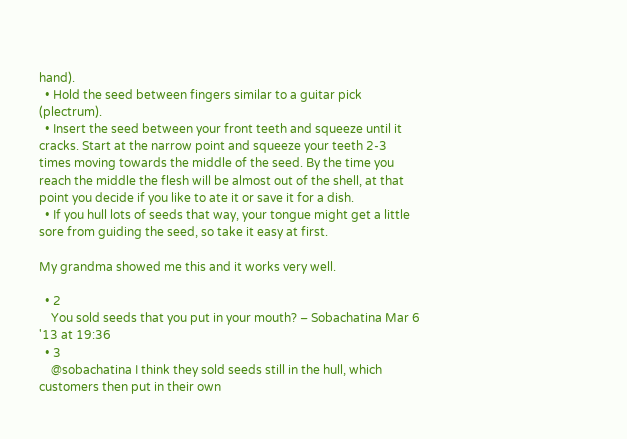hand).
  • Hold the seed between fingers similar to a guitar pick (plectrum).
  • Insert the seed between your front teeth and squeeze until it cracks. Start at the narrow point and squeeze your teeth 2-3 times moving towards the middle of the seed. By the time you reach the middle the flesh will be almost out of the shell, at that point you decide if you like to ate it or save it for a dish.
  • If you hull lots of seeds that way, your tongue might get a little sore from guiding the seed, so take it easy at first.

My grandma showed me this and it works very well.

  • 2
    You sold seeds that you put in your mouth? – Sobachatina Mar 6 '13 at 19:36
  • 3
    @sobachatina I think they sold seeds still in the hull, which customers then put in their own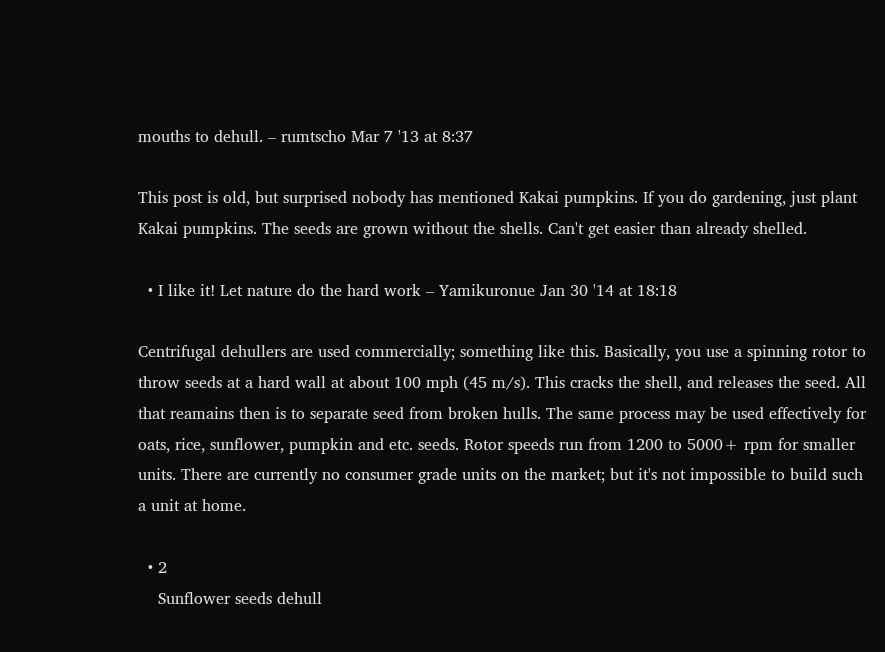mouths to dehull. – rumtscho Mar 7 '13 at 8:37

This post is old, but surprised nobody has mentioned Kakai pumpkins. If you do gardening, just plant Kakai pumpkins. The seeds are grown without the shells. Can't get easier than already shelled.

  • I like it! Let nature do the hard work – Yamikuronue Jan 30 '14 at 18:18

Centrifugal dehullers are used commercially; something like this. Basically, you use a spinning rotor to throw seeds at a hard wall at about 100 mph (45 m/s). This cracks the shell, and releases the seed. All that reamains then is to separate seed from broken hulls. The same process may be used effectively for oats, rice, sunflower, pumpkin and etc. seeds. Rotor speeds run from 1200 to 5000+ rpm for smaller units. There are currently no consumer grade units on the market; but it's not impossible to build such a unit at home.

  • 2
    Sunflower seeds dehull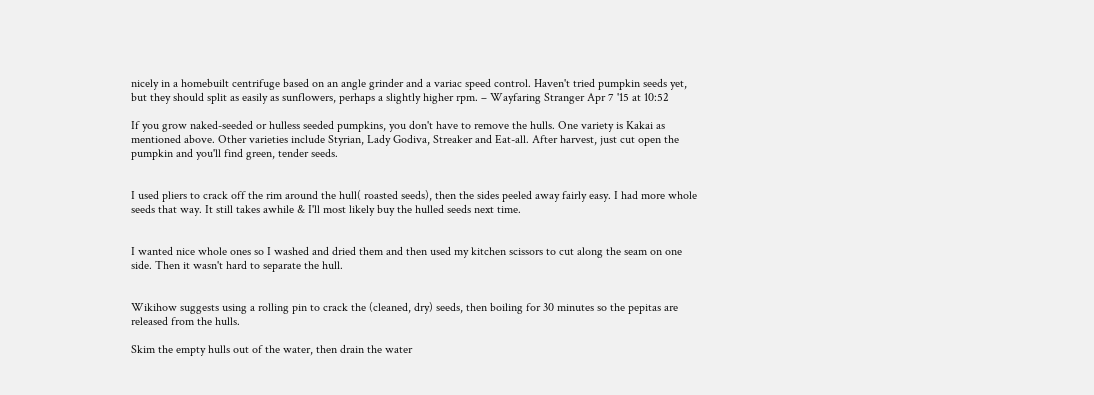nicely in a homebuilt centrifuge based on an angle grinder and a variac speed control. Haven't tried pumpkin seeds yet, but they should split as easily as sunflowers, perhaps a slightly higher rpm. – Wayfaring Stranger Apr 7 '15 at 10:52

If you grow naked-seeded or hulless seeded pumpkins, you don't have to remove the hulls. One variety is Kakai as mentioned above. Other varieties include Styrian, Lady Godiva, Streaker and Eat-all. After harvest, just cut open the pumpkin and you'll find green, tender seeds.


I used pliers to crack off the rim around the hull( roasted seeds), then the sides peeled away fairly easy. I had more whole seeds that way. It still takes awhile & I'll most likely buy the hulled seeds next time.


I wanted nice whole ones so I washed and dried them and then used my kitchen scissors to cut along the seam on one side. Then it wasn't hard to separate the hull.


Wikihow suggests using a rolling pin to crack the (cleaned, dry) seeds, then boiling for 30 minutes so the pepitas are released from the hulls.

Skim the empty hulls out of the water, then drain the water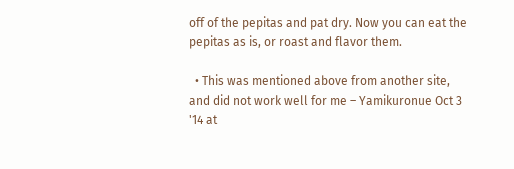off of the pepitas and pat dry. Now you can eat the pepitas as is, or roast and flavor them.

  • This was mentioned above from another site, and did not work well for me – Yamikuronue Oct 3 '14 at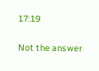17:19

Not the answer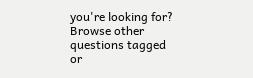you're looking for? Browse other questions tagged or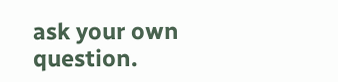ask your own question.